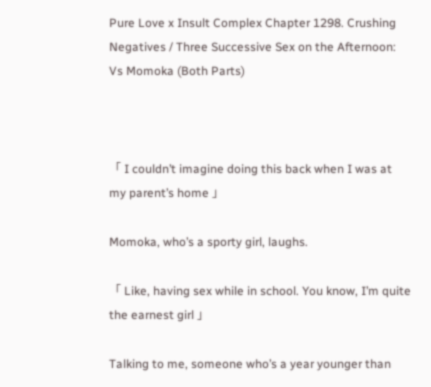Pure Love x Insult Complex Chapter 1298. Crushing Negatives / Three Successive Sex on the Afternoon: Vs Momoka (Both Parts)



「 I couldn’t imagine doing this back when I was at my parent’s home 」

Momoka, who’s a sporty girl, laughs.

「 Like, having sex while in school. You know, I’m quite the earnest girl 」

Talking to me, someone who’s a year younger than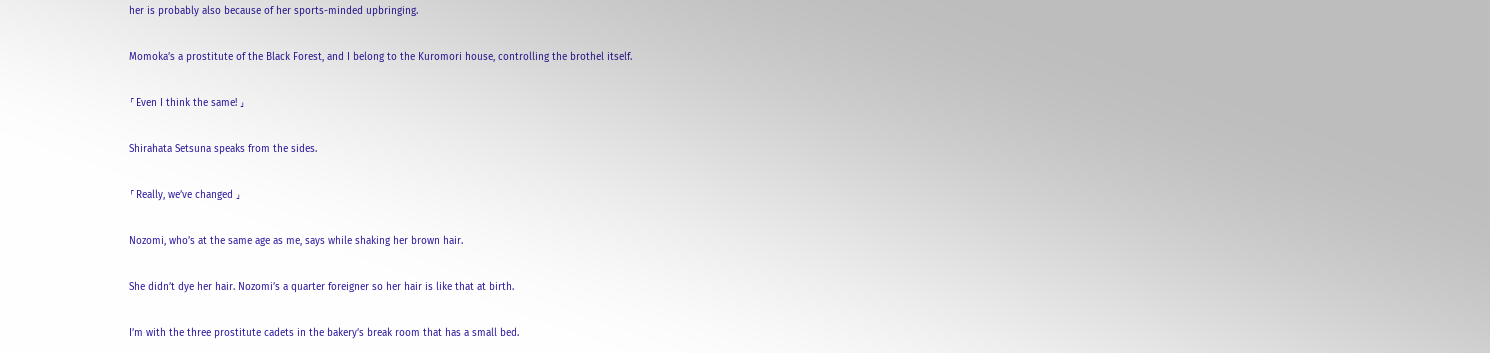her is probably also because of her sports-minded upbringing.

Momoka’s a prostitute of the Black Forest, and I belong to the Kuromori house, controlling the brothel itself.

「 Even I think the same! 」

Shirahata Setsuna speaks from the sides.

「 Really, we’ve changed 」

Nozomi, who’s at the same age as me, says while shaking her brown hair.

She didn’t dye her hair. Nozomi’s a quarter foreigner so her hair is like that at birth.

I’m with the three prostitute cadets in the bakery’s break room that has a small bed.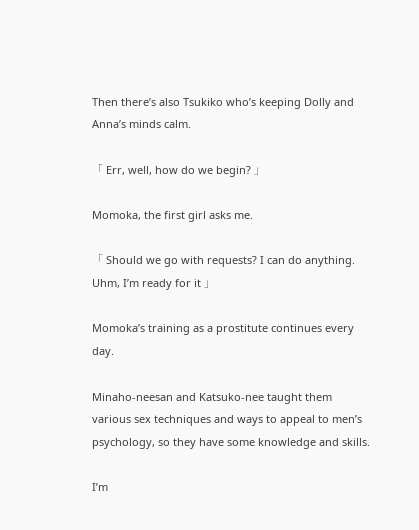Then there’s also Tsukiko who’s keeping Dolly and Anna’s minds calm.

「 Err, well, how do we begin? 」

Momoka, the first girl asks me.

「 Should we go with requests? I can do anything. Uhm, I’m ready for it 」

Momoka’s training as a prostitute continues every day.

Minaho-neesan and Katsuko-nee taught them various sex techniques and ways to appeal to men’s psychology, so they have some knowledge and skills.

I’m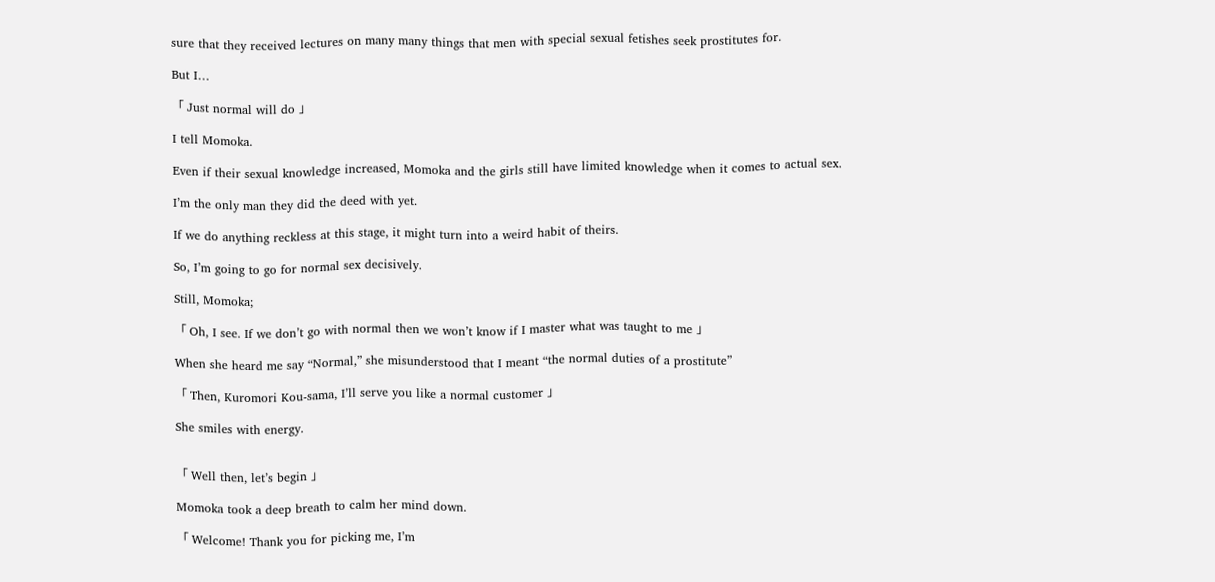sure that they received lectures on many many things that men with special sexual fetishes seek prostitutes for.

But I…

「 Just normal will do 」

I tell Momoka.

Even if their sexual knowledge increased, Momoka and the girls still have limited knowledge when it comes to actual sex.

I’m the only man they did the deed with yet.

If we do anything reckless at this stage, it might turn into a weird habit of theirs.

So, I’m going to go for normal sex decisively.

Still, Momoka;

「 Oh, I see. If we don’t go with normal then we won’t know if I master what was taught to me 」

When she heard me say “Normal,” she misunderstood that I meant “the normal duties of a prostitute”

「 Then, Kuromori Kou-sama, I’ll serve you like a normal customer 」

She smiles with energy.


「 Well then, let’s begin 」

Momoka took a deep breath to calm her mind down.

「 Welcome! Thank you for picking me, I’m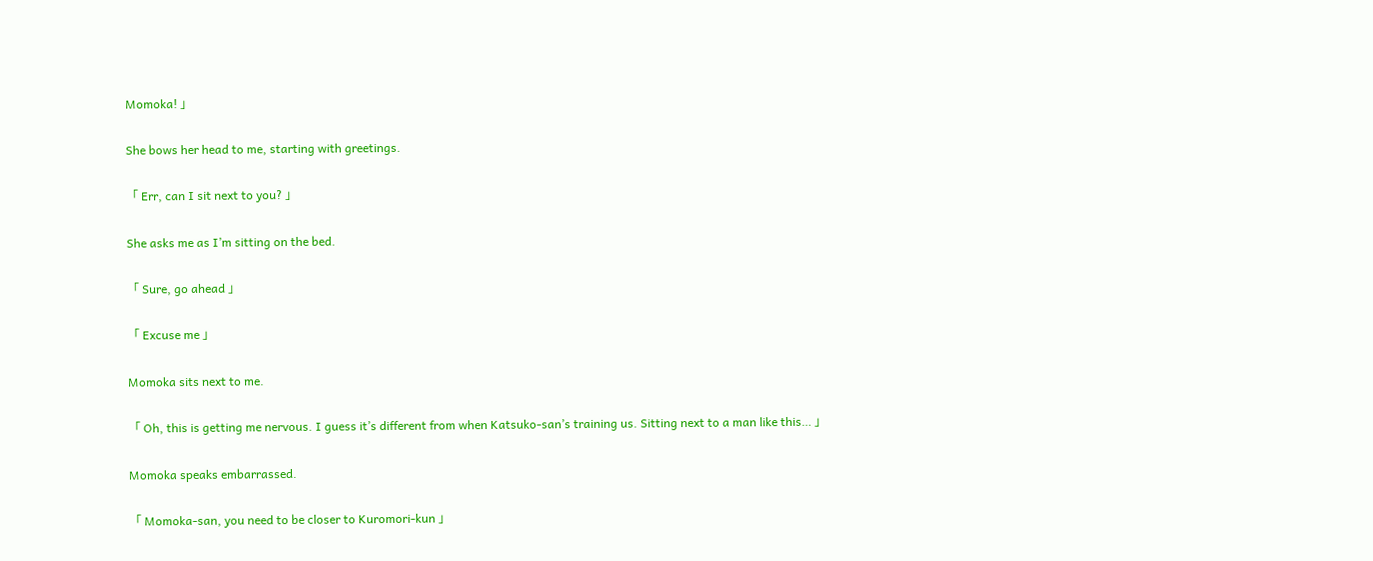Momoka! 」

She bows her head to me, starting with greetings.

「 Err, can I sit next to you? 」

She asks me as I’m sitting on the bed.

「 Sure, go ahead 」

「 Excuse me 」

Momoka sits next to me.

「 Oh, this is getting me nervous. I guess it’s different from when Katsuko-san’s training us. Sitting next to a man like this… 」

Momoka speaks embarrassed.

「 Momoka-san, you need to be closer to Kuromori-kun 」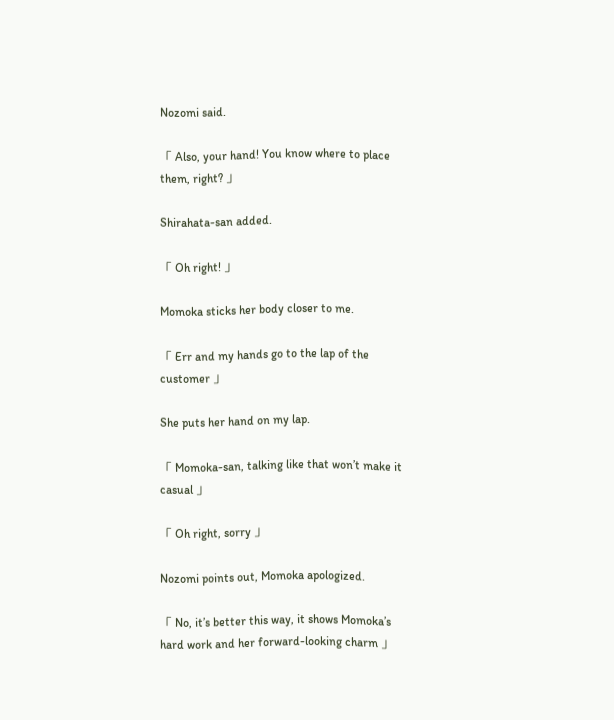Nozomi said.

「 Also, your hand! You know where to place them, right? 」

Shirahata-san added.

「 Oh right! 」

Momoka sticks her body closer to me.

「 Err and my hands go to the lap of the customer 」

She puts her hand on my lap.

「 Momoka-san, talking like that won’t make it casual 」

「 Oh right, sorry 」

Nozomi points out, Momoka apologized.

「 No, it’s better this way, it shows Momoka’s hard work and her forward-looking charm 」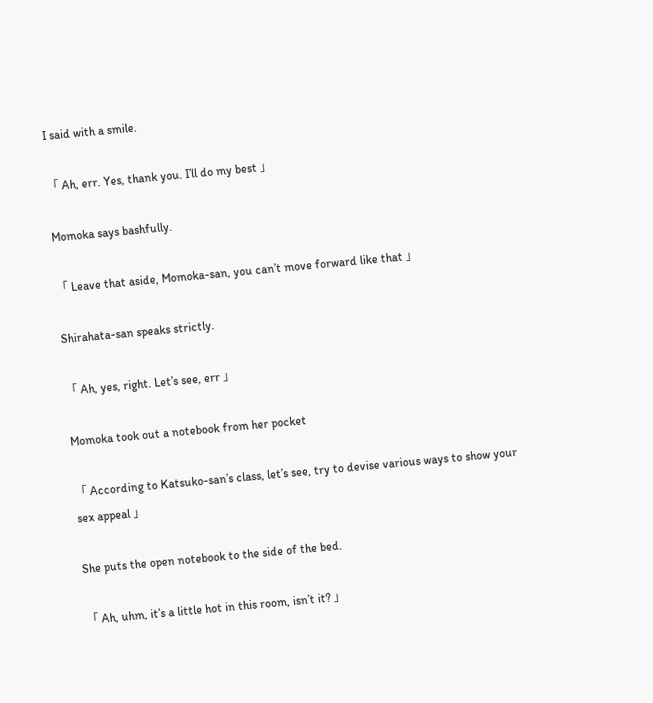I said with a smile.

「 Ah, err. Yes, thank you. I’ll do my best 」

Momoka says bashfully.

「 Leave that aside, Momoka-san, you can’t move forward like that 」

Shirahata-san speaks strictly.

「 Ah, yes, right. Let’s see, err 」

Momoka took out a notebook from her pocket

「 According to Katsuko-san’s class, let’s see, try to devise various ways to show your sex appeal 」

She puts the open notebook to the side of the bed.

「 Ah, uhm, it’s a little hot in this room, isn’t it? 」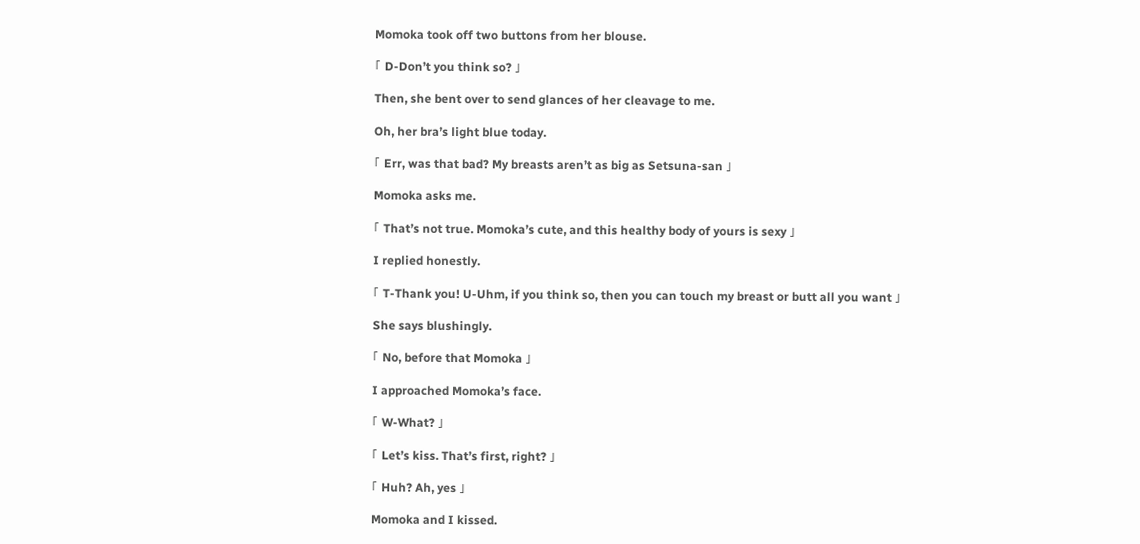Momoka took off two buttons from her blouse.

「 D-Don’t you think so? 」

Then, she bent over to send glances of her cleavage to me.

Oh, her bra’s light blue today.

「 Err, was that bad? My breasts aren’t as big as Setsuna-san 」

Momoka asks me.

「 That’s not true. Momoka’s cute, and this healthy body of yours is sexy 」

I replied honestly.

「 T-Thank you! U-Uhm, if you think so, then you can touch my breast or butt all you want 」

She says blushingly.

「 No, before that Momoka 」

I approached Momoka’s face.

「 W-What? 」

「 Let’s kiss. That’s first, right? 」

「 Huh? Ah, yes 」

Momoka and I kissed.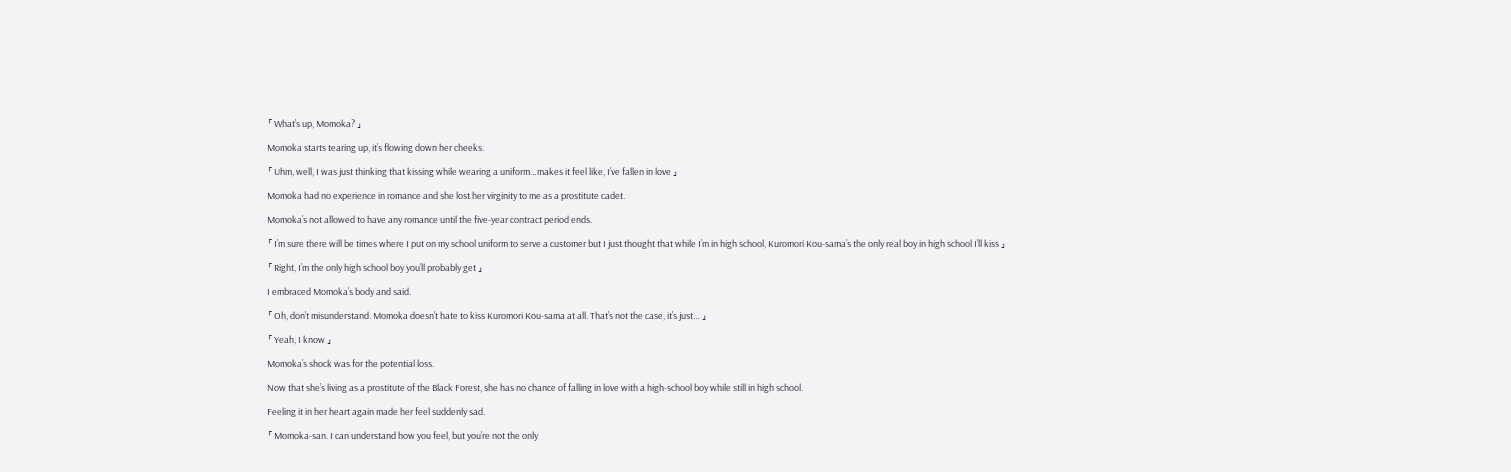「 What’s up, Momoka? 」

Momoka starts tearing up, it’s flowing down her cheeks.

「 Uhm, well, I was just thinking that kissing while wearing a uniform…makes it feel like, I’ve fallen in love 」

Momoka had no experience in romance and she lost her virginity to me as a prostitute cadet.

Momoka’s not allowed to have any romance until the five-year contract period ends.

「 I’m sure there will be times where I put on my school uniform to serve a customer but I just thought that while I’m in high school, Kuromori Kou-sama’s the only real boy in high school I’ll kiss 」

「 Right, I’m the only high school boy you’ll probably get 」

I embraced Momoka’s body and said.

「 Oh, don’t misunderstand. Momoka doesn’t hate to kiss Kuromori Kou-sama at all. That’s not the case, it’s just… 」

「 Yeah, I know 」

Momoka’s shock was for the potential loss.

Now that she’s living as a prostitute of the Black Forest, she has no chance of falling in love with a high-school boy while still in high school.

Feeling it in her heart again made her feel suddenly sad.

「 Momoka-san. I can understand how you feel, but you’re not the only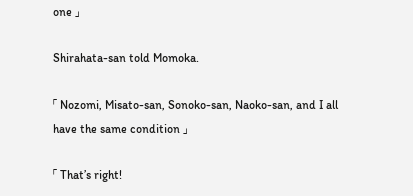one 」

Shirahata-san told Momoka.

「 Nozomi, Misato-san, Sonoko-san, Naoko-san, and I all have the same condition 」

「 That’s right!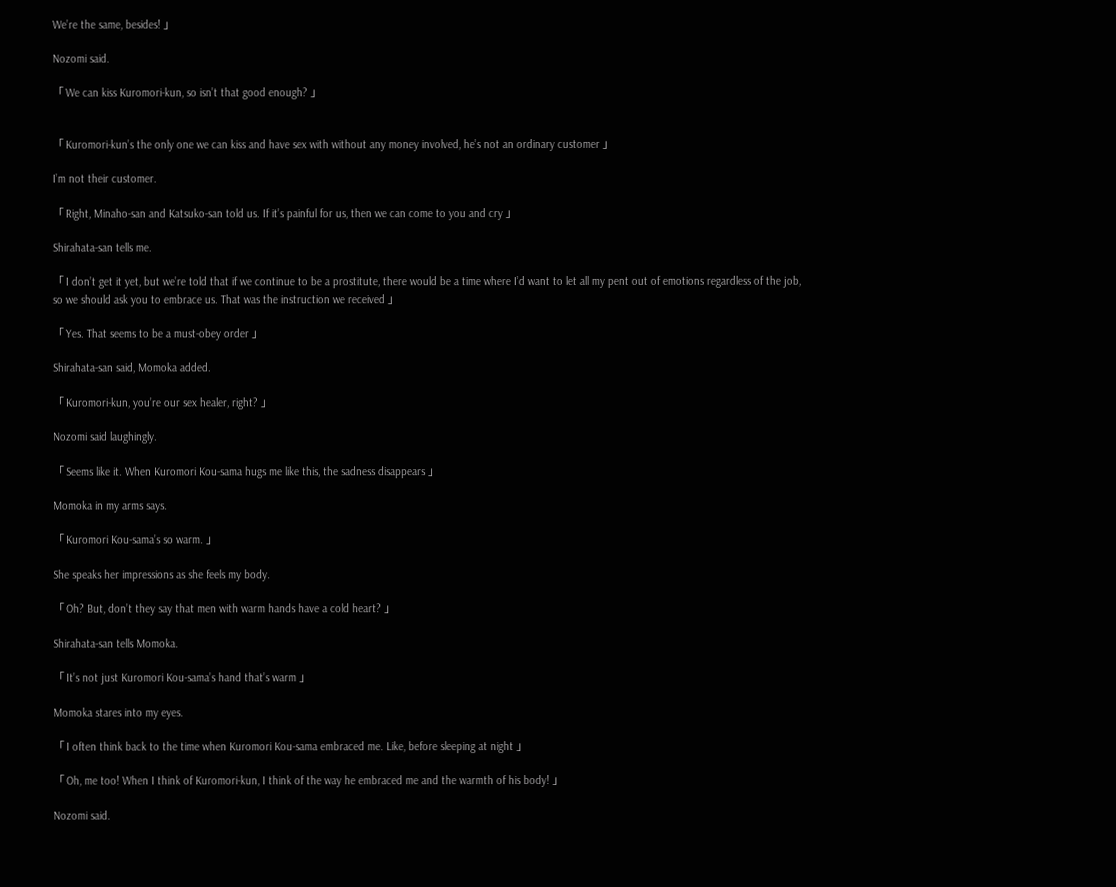We’re the same, besides! 」

Nozomi said.

「 We can kiss Kuromori-kun, so isn’t that good enough? 」


「 Kuromori-kun’s the only one we can kiss and have sex with without any money involved, he’s not an ordinary customer 」

I’m not their customer.

「 Right, Minaho-san and Katsuko-san told us. If it’s painful for us, then we can come to you and cry 」

Shirahata-san tells me.

「 I don’t get it yet, but we’re told that if we continue to be a prostitute, there would be a time where I’d want to let all my pent out of emotions regardless of the job, so we should ask you to embrace us. That was the instruction we received 」

「 Yes. That seems to be a must-obey order 」

Shirahata-san said, Momoka added.

「 Kuromori-kun, you’re our sex healer, right? 」

Nozomi said laughingly.

「 Seems like it. When Kuromori Kou-sama hugs me like this, the sadness disappears 」

Momoka in my arms says.

「 Kuromori Kou-sama’s so warm. 」

She speaks her impressions as she feels my body.

「 Oh? But, don’t they say that men with warm hands have a cold heart? 」

Shirahata-san tells Momoka.

「 It’s not just Kuromori Kou-sama’s hand that’s warm 」

Momoka stares into my eyes.

「 I often think back to the time when Kuromori Kou-sama embraced me. Like, before sleeping at night 」

「 Oh, me too! When I think of Kuromori-kun, I think of the way he embraced me and the warmth of his body! 」

Nozomi said.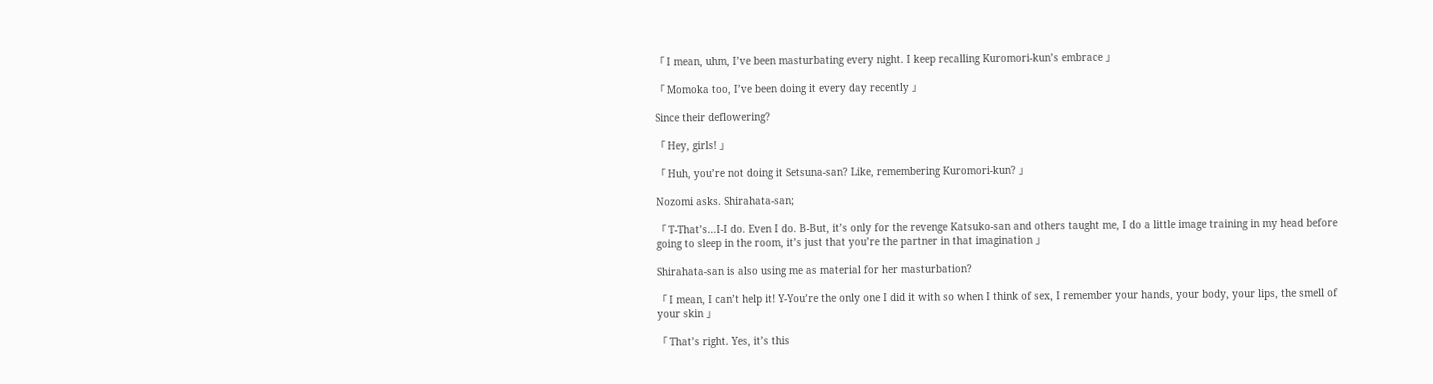「 I mean, uhm, I’ve been masturbating every night. I keep recalling Kuromori-kun’s embrace 」

「 Momoka too, I’ve been doing it every day recently 」

Since their deflowering?

「 Hey, girls! 」

「 Huh, you’re not doing it Setsuna-san? Like, remembering Kuromori-kun? 」

Nozomi asks. Shirahata-san;

「 T-That’s…I-I do. Even I do. B-But, it’s only for the revenge Katsuko-san and others taught me, I do a little image training in my head before going to sleep in the room, it’s just that you’re the partner in that imagination 」

Shirahata-san is also using me as material for her masturbation?

「 I mean, I can’t help it! Y-You’re the only one I did it with so when I think of sex, I remember your hands, your body, your lips, the smell of your skin 」

「 That’s right. Yes, it’s this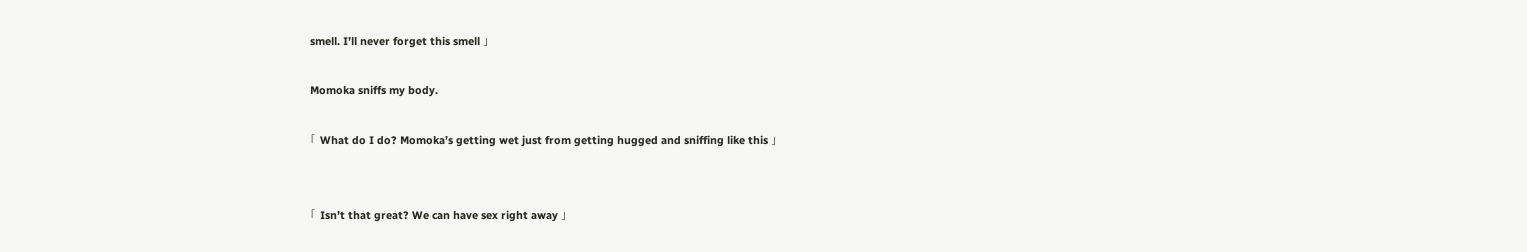smell. I’ll never forget this smell 」

Momoka sniffs my body.

「 What do I do? Momoka’s getting wet just from getting hugged and sniffing like this 」


「 Isn’t that great? We can have sex right away 」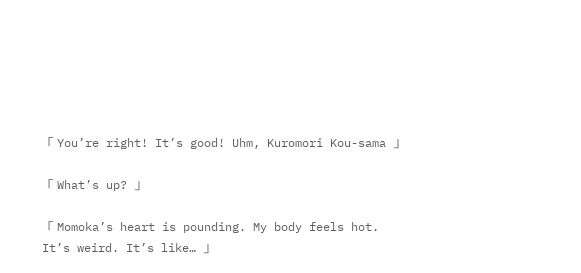「 You’re right! It’s good! Uhm, Kuromori Kou-sama 」

「 What’s up? 」

「 Momoka’s heart is pounding. My body feels hot. It’s weird. It’s like… 」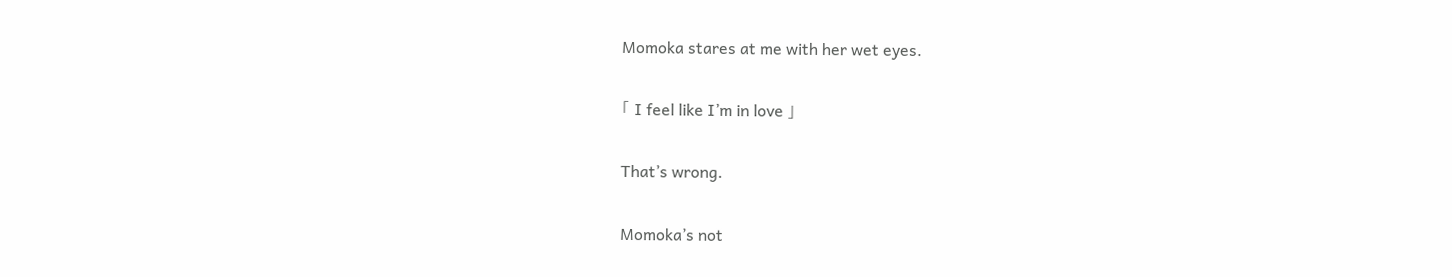Momoka stares at me with her wet eyes.

「 I feel like I’m in love 」

That’s wrong.

Momoka’s not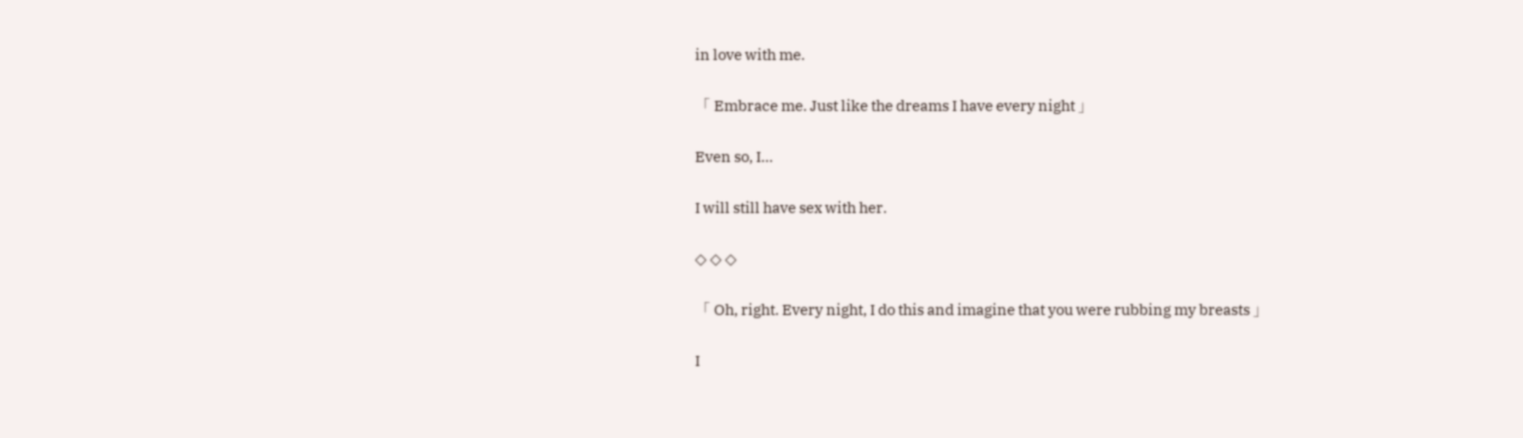in love with me.

「 Embrace me. Just like the dreams I have every night 」

Even so, I…

I will still have sex with her.

◇ ◇ ◇

「 Oh, right. Every night, I do this and imagine that you were rubbing my breasts 」

I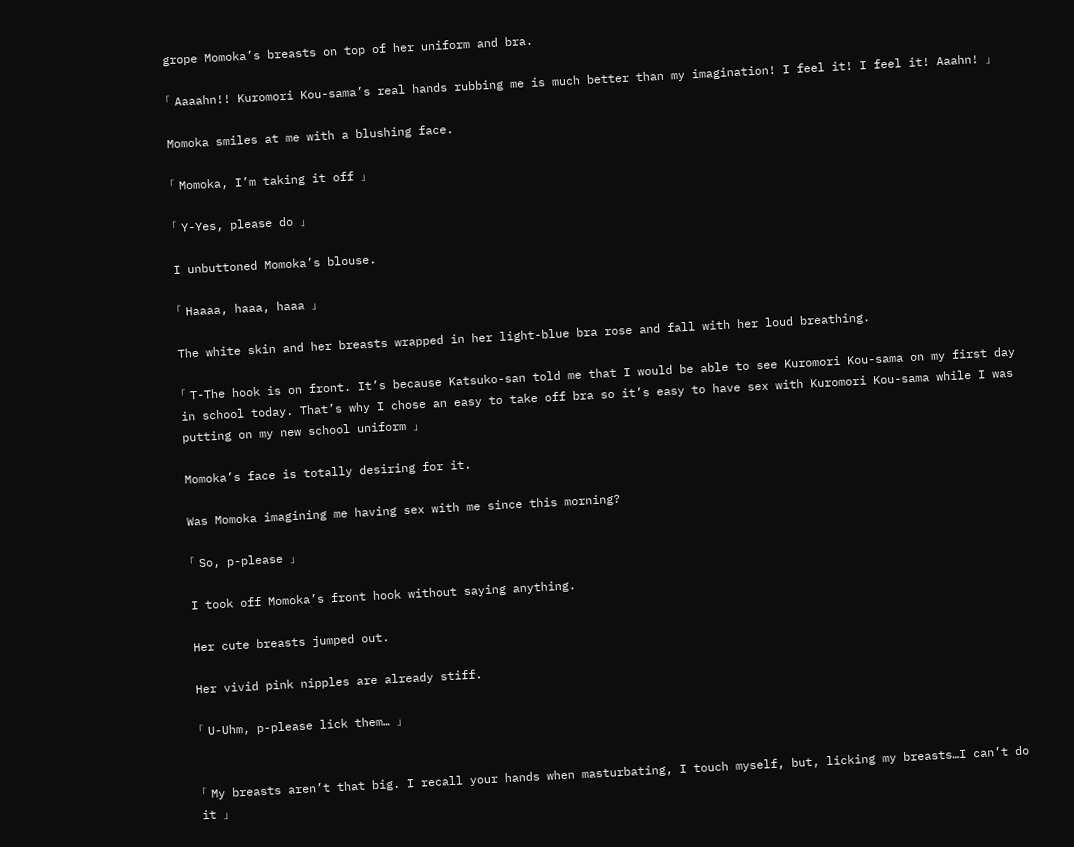grope Momoka’s breasts on top of her uniform and bra.

「 Aaaahn!! Kuromori Kou-sama’s real hands rubbing me is much better than my imagination! I feel it! I feel it! Aaahn! 」

Momoka smiles at me with a blushing face.

「 Momoka, I’m taking it off 」

「 Y-Yes, please do 」

I unbuttoned Momoka’s blouse.

「 Haaaa, haaa, haaa 」

The white skin and her breasts wrapped in her light-blue bra rose and fall with her loud breathing.

「 T-The hook is on front. It’s because Katsuko-san told me that I would be able to see Kuromori Kou-sama on my first day in school today. That’s why I chose an easy to take off bra so it’s easy to have sex with Kuromori Kou-sama while I was putting on my new school uniform 」

Momoka’s face is totally desiring for it.

Was Momoka imagining me having sex with me since this morning?

「 So, p-please 」

I took off Momoka’s front hook without saying anything.

Her cute breasts jumped out.

Her vivid pink nipples are already stiff.

「 U-Uhm, p-please lick them… 」


「 My breasts aren’t that big. I recall your hands when masturbating, I touch myself, but, licking my breasts…I can’t do it 」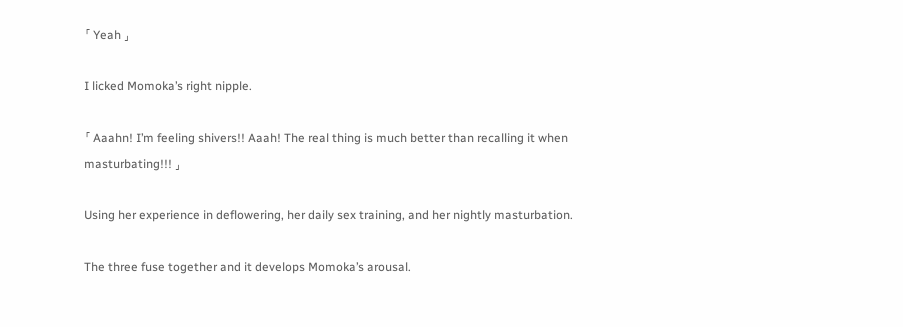「 Yeah 」

I licked Momoka’s right nipple.

「 Aaahn! I’m feeling shivers!! Aaah! The real thing is much better than recalling it when masturbating!!! 」

Using her experience in deflowering, her daily sex training, and her nightly masturbation.

The three fuse together and it develops Momoka’s arousal.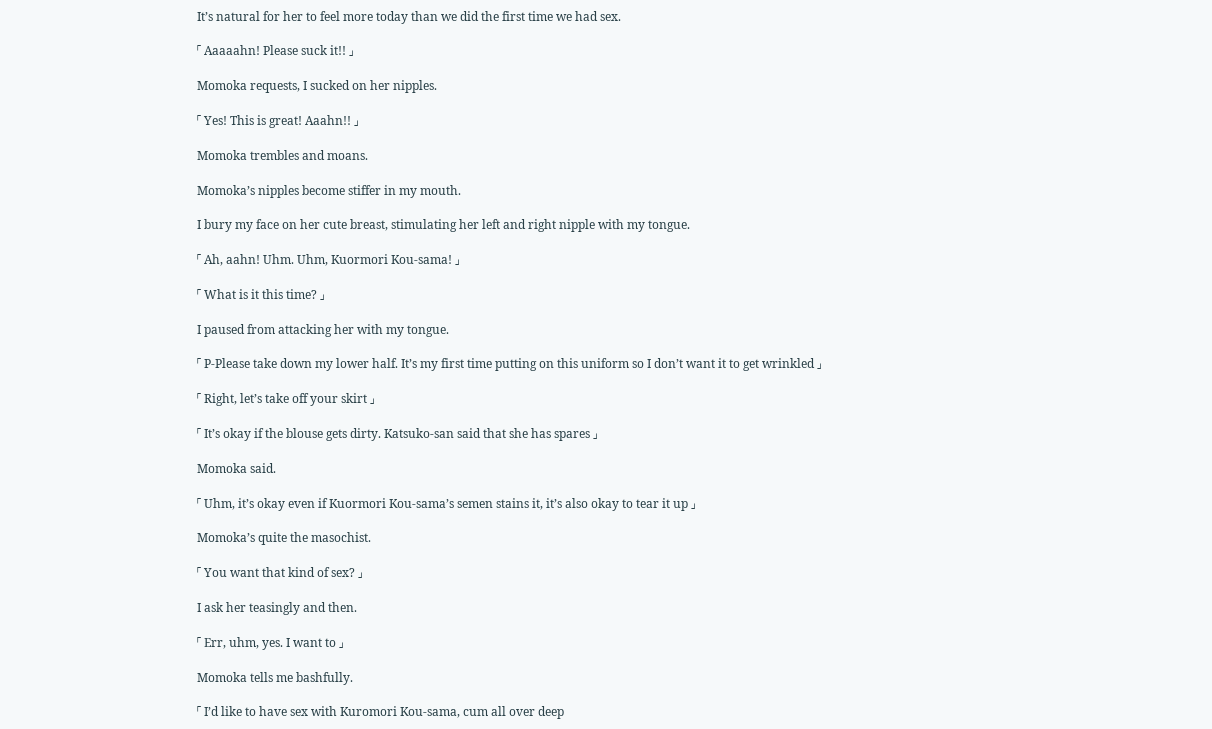It’s natural for her to feel more today than we did the first time we had sex.

「 Aaaaahn! Please suck it!! 」

Momoka requests, I sucked on her nipples.

「 Yes! This is great! Aaahn!! 」

Momoka trembles and moans.

Momoka’s nipples become stiffer in my mouth.

I bury my face on her cute breast, stimulating her left and right nipple with my tongue.

「 Ah, aahn! Uhm. Uhm, Kuormori Kou-sama! 」

「 What is it this time? 」

I paused from attacking her with my tongue.

「 P-Please take down my lower half. It’s my first time putting on this uniform so I don’t want it to get wrinkled 」

「 Right, let’s take off your skirt 」

「 It’s okay if the blouse gets dirty. Katsuko-san said that she has spares 」

Momoka said.

「 Uhm, it’s okay even if Kuormori Kou-sama’s semen stains it, it’s also okay to tear it up 」

Momoka’s quite the masochist.

「 You want that kind of sex? 」

I ask her teasingly and then.

「 Err, uhm, yes. I want to 」

Momoka tells me bashfully.

「 I’d like to have sex with Kuromori Kou-sama, cum all over deep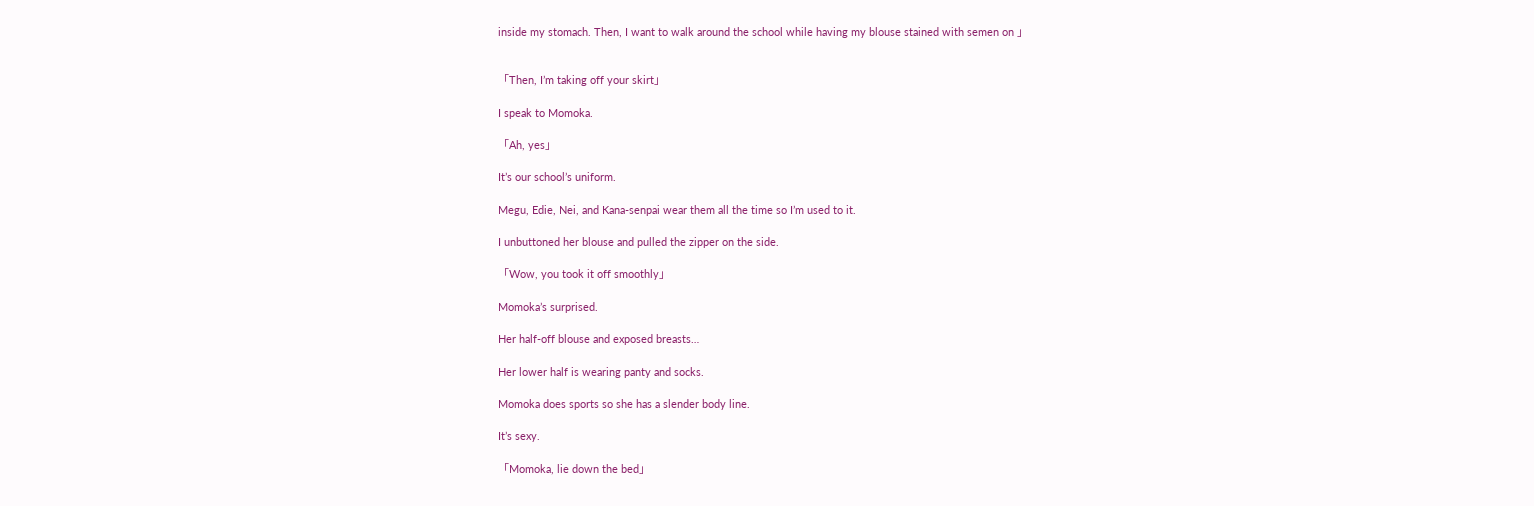inside my stomach. Then, I want to walk around the school while having my blouse stained with semen on 」


「Then, I’m taking off your skirt」

I speak to Momoka.

「Ah, yes」

It’s our school’s uniform.

Megu, Edie, Nei, and Kana-senpai wear them all the time so I’m used to it.

I unbuttoned her blouse and pulled the zipper on the side.

「Wow, you took it off smoothly」

Momoka’s surprised.

Her half-off blouse and exposed breasts…

Her lower half is wearing panty and socks.

Momoka does sports so she has a slender body line.

It’s sexy.

「Momoka, lie down the bed」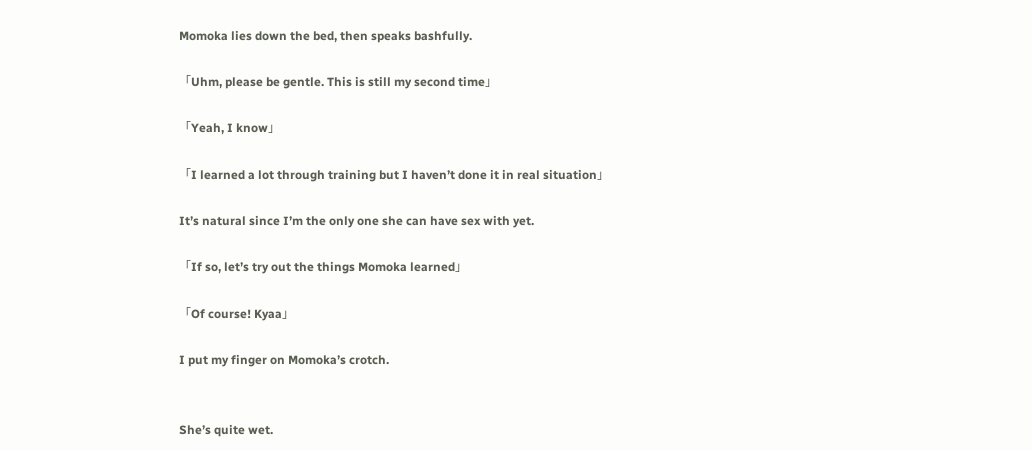Momoka lies down the bed, then speaks bashfully.

「Uhm, please be gentle. This is still my second time」

「Yeah, I know」

「I learned a lot through training but I haven’t done it in real situation」

It’s natural since I’m the only one she can have sex with yet.

「If so, let’s try out the things Momoka learned」

「Of course! Kyaa」

I put my finger on Momoka’s crotch.


She’s quite wet.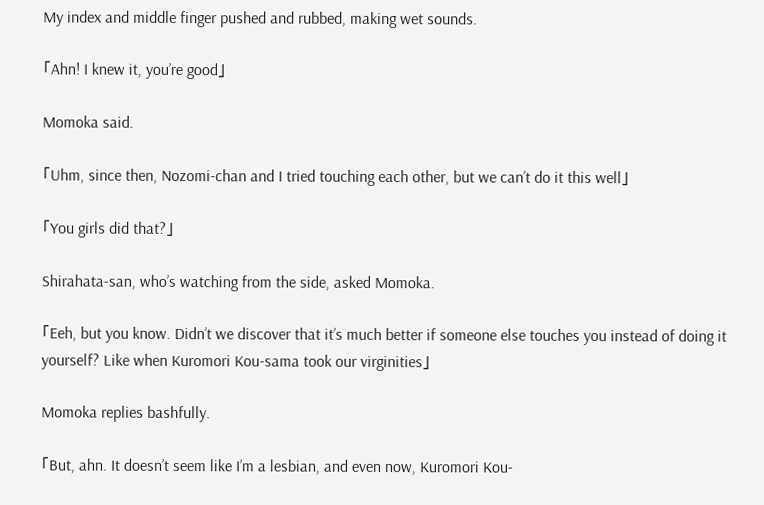My index and middle finger pushed and rubbed, making wet sounds.

「Ahn! I knew it, you’re good」

Momoka said.

「Uhm, since then, Nozomi-chan and I tried touching each other, but we can’t do it this well」

「You girls did that?」

Shirahata-san, who’s watching from the side, asked Momoka.

「Eeh, but you know. Didn’t we discover that it’s much better if someone else touches you instead of doing it yourself? Like when Kuromori Kou-sama took our virginities」

Momoka replies bashfully.

「But, ahn. It doesn’t seem like I’m a lesbian, and even now, Kuromori Kou-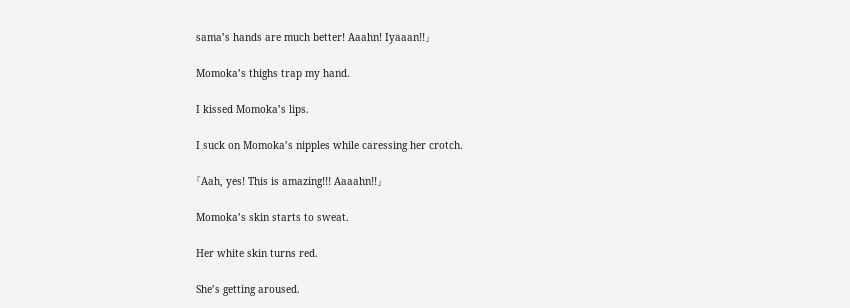sama’s hands are much better! Aaahn! Iyaaan!!」

Momoka’s thighs trap my hand.

I kissed Momoka’s lips.

I suck on Momoka’s nipples while caressing her crotch.

「Aah, yes! This is amazing!!! Aaaahn!!」

Momoka’s skin starts to sweat.

Her white skin turns red.

She’s getting aroused.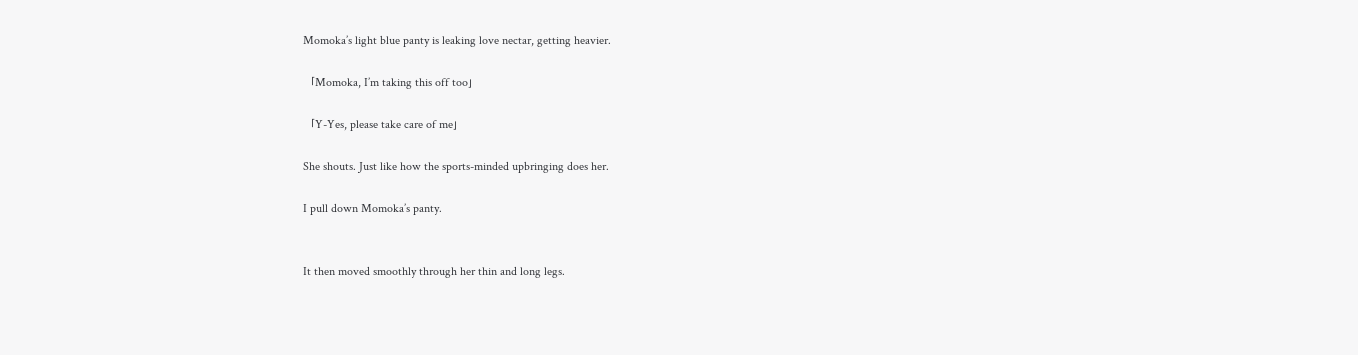Momoka’s light blue panty is leaking love nectar, getting heavier.

「Momoka, I’m taking this off too」

「Y-Yes, please take care of me」

She shouts. Just like how the sports-minded upbringing does her.

I pull down Momoka’s panty.


It then moved smoothly through her thin and long legs.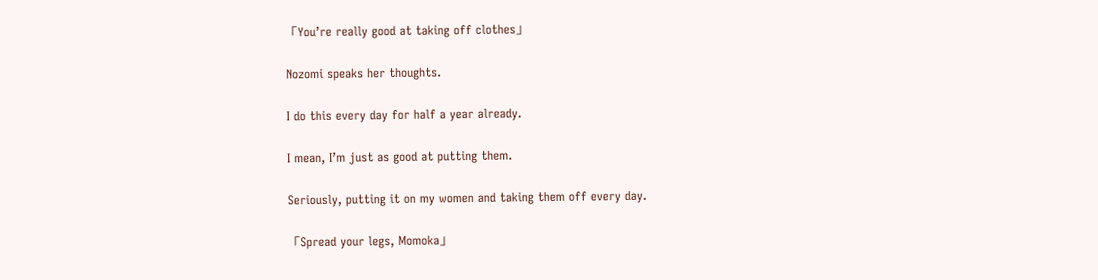「You’re really good at taking off clothes」

Nozomi speaks her thoughts.

I do this every day for half a year already.

I mean, I’m just as good at putting them.

Seriously, putting it on my women and taking them off every day.

「Spread your legs, Momoka」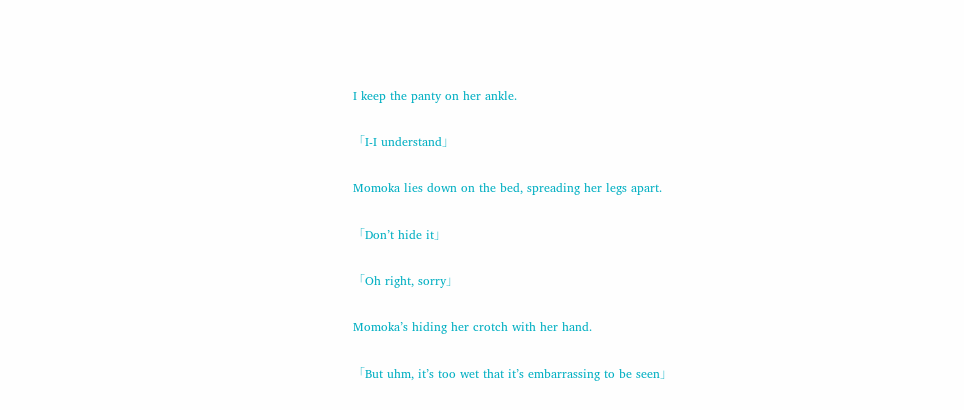I keep the panty on her ankle.

「I-I understand」

Momoka lies down on the bed, spreading her legs apart.

「Don’t hide it」

「Oh right, sorry」

Momoka’s hiding her crotch with her hand.

「But uhm, it’s too wet that it’s embarrassing to be seen」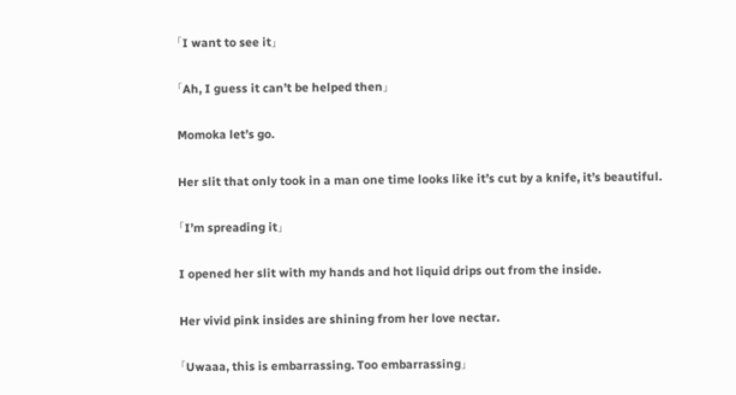「I want to see it」

「Ah, I guess it can’t be helped then」

Momoka let’s go.

Her slit that only took in a man one time looks like it’s cut by a knife, it’s beautiful.

「I’m spreading it」

I opened her slit with my hands and hot liquid drips out from the inside.

Her vivid pink insides are shining from her love nectar.

「Uwaaa, this is embarrassing. Too embarrassing」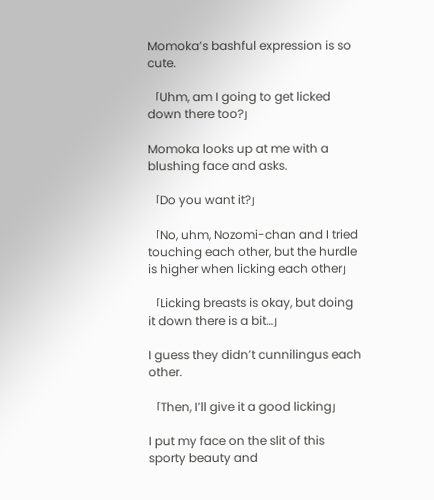Momoka’s bashful expression is so cute.

「Uhm, am I going to get licked down there too?」

Momoka looks up at me with a blushing face and asks.

「Do you want it?」

「No, uhm, Nozomi-chan and I tried touching each other, but the hurdle is higher when licking each other」

「Licking breasts is okay, but doing it down there is a bit…」

I guess they didn’t cunnilingus each other.

「Then, I’ll give it a good licking」

I put my face on the slit of this sporty beauty and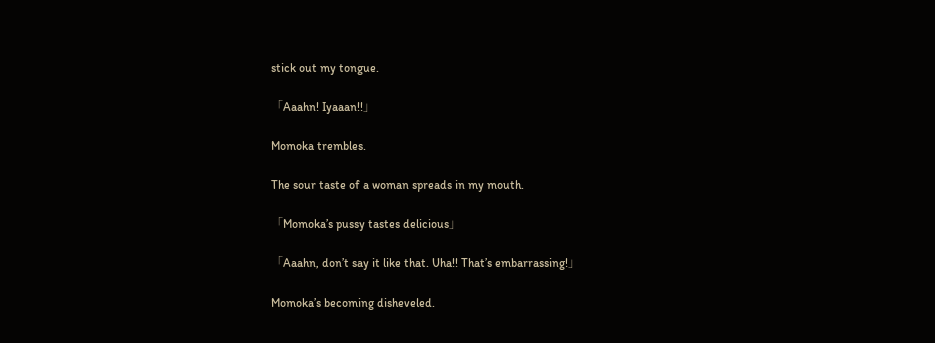stick out my tongue.

「Aaahn! Iyaaan!!」

Momoka trembles.

The sour taste of a woman spreads in my mouth.

「Momoka’s pussy tastes delicious」

「Aaahn, don’t say it like that. Uha!! That’s embarrassing!」

Momoka’s becoming disheveled.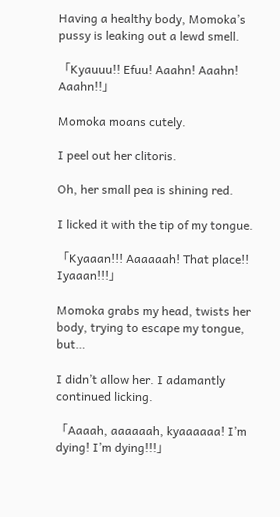Having a healthy body, Momoka’s pussy is leaking out a lewd smell.

「Kyauuu!! Efuu! Aaahn! Aaahn! Aaahn!!」

Momoka moans cutely.

I peel out her clitoris.

Oh, her small pea is shining red.

I licked it with the tip of my tongue.

「Kyaaan!!! Aaaaaah! That place!! Iyaaan!!!」

Momoka grabs my head, twists her body, trying to escape my tongue, but…

I didn’t allow her. I adamantly continued licking.

「Aaaah, aaaaaah, kyaaaaaa! I’m dying! I’m dying!!!」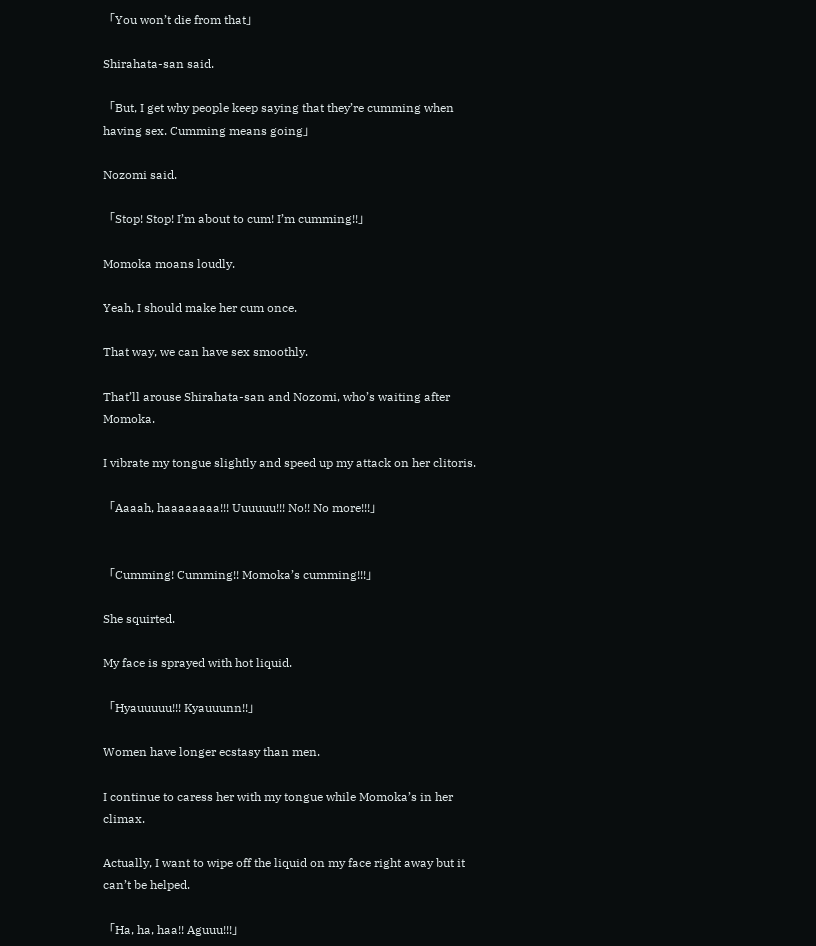「You won’t die from that」

Shirahata-san said.

「But, I get why people keep saying that they’re cumming when having sex. Cumming means going」

Nozomi said.

「Stop! Stop! I’m about to cum! I’m cumming!!」

Momoka moans loudly.

Yeah, I should make her cum once.

That way, we can have sex smoothly.

That’ll arouse Shirahata-san and Nozomi, who’s waiting after Momoka.

I vibrate my tongue slightly and speed up my attack on her clitoris.

「Aaaah, haaaaaaaa!!! Uuuuuu!!! No!! No more!!!」


「Cumming! Cumming!! Momoka’s cumming!!!」

She squirted.

My face is sprayed with hot liquid.

「Hyauuuuu!!! Kyauuunn!!」

Women have longer ecstasy than men.

I continue to caress her with my tongue while Momoka’s in her climax.

Actually, I want to wipe off the liquid on my face right away but it can’t be helped.

「Ha, ha, haa!! Aguuu!!!」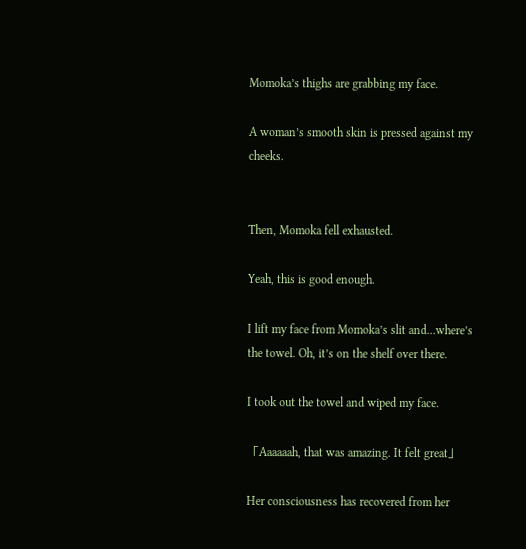Momoka’s thighs are grabbing my face.

A woman’s smooth skin is pressed against my cheeks.


Then, Momoka fell exhausted.

Yeah, this is good enough.

I lift my face from Momoka’s slit and…where’s the towel. Oh, it’s on the shelf over there.

I took out the towel and wiped my face.

「Aaaaaah, that was amazing. It felt great」

Her consciousness has recovered from her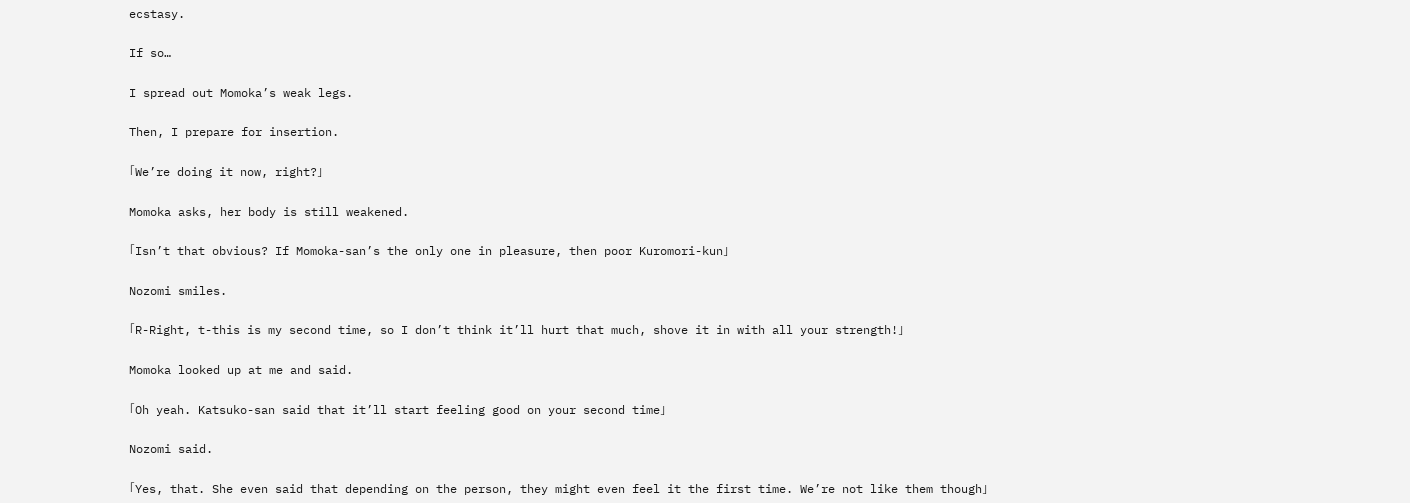ecstasy.

If so…

I spread out Momoka’s weak legs.

Then, I prepare for insertion.

「We’re doing it now, right?」

Momoka asks, her body is still weakened.

「Isn’t that obvious? If Momoka-san’s the only one in pleasure, then poor Kuromori-kun」

Nozomi smiles.

「R-Right, t-this is my second time, so I don’t think it’ll hurt that much, shove it in with all your strength!」

Momoka looked up at me and said.

「Oh yeah. Katsuko-san said that it’ll start feeling good on your second time」

Nozomi said.

「Yes, that. She even said that depending on the person, they might even feel it the first time. We’re not like them though」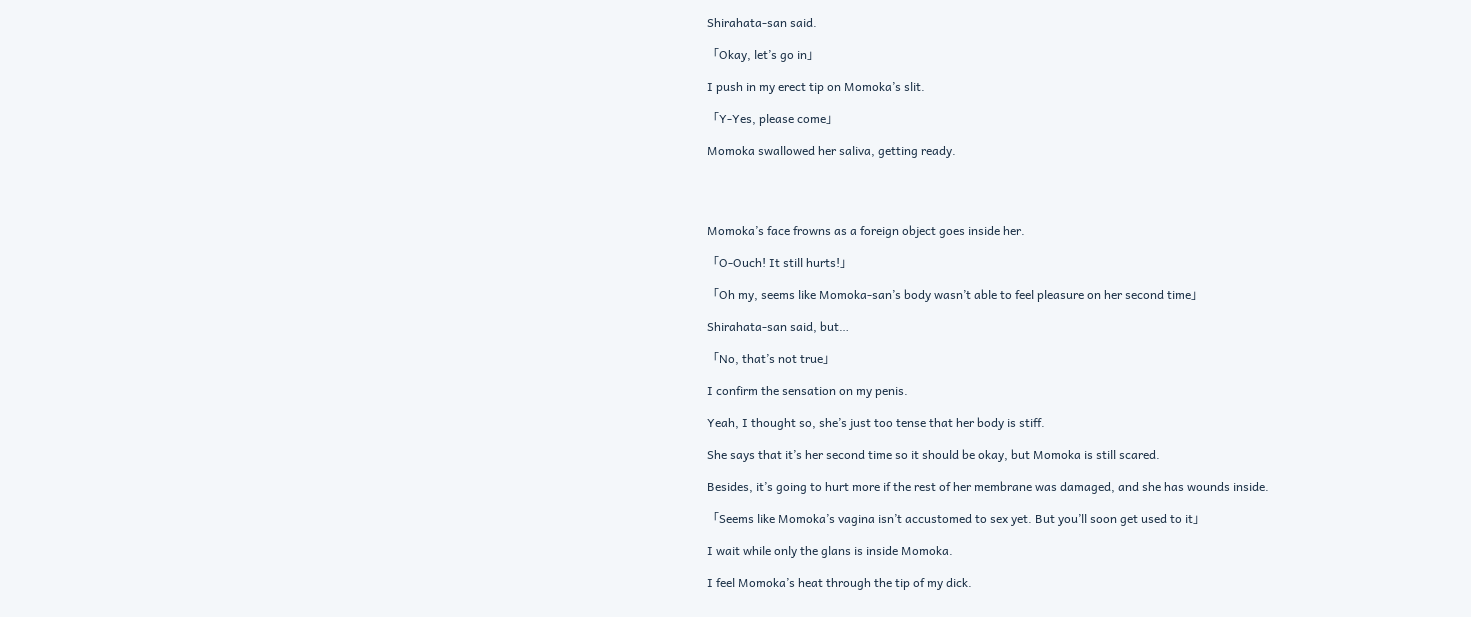Shirahata-san said.

「Okay, let’s go in」

I push in my erect tip on Momoka’s slit.

「Y-Yes, please come」

Momoka swallowed her saliva, getting ready.




Momoka’s face frowns as a foreign object goes inside her.

「O-Ouch! It still hurts!」

「Oh my, seems like Momoka-san’s body wasn’t able to feel pleasure on her second time」

Shirahata-san said, but…

「No, that’s not true」

I confirm the sensation on my penis.

Yeah, I thought so, she’s just too tense that her body is stiff.

She says that it’s her second time so it should be okay, but Momoka is still scared.

Besides, it’s going to hurt more if the rest of her membrane was damaged, and she has wounds inside.

「Seems like Momoka’s vagina isn’t accustomed to sex yet. But you’ll soon get used to it」

I wait while only the glans is inside Momoka.

I feel Momoka’s heat through the tip of my dick.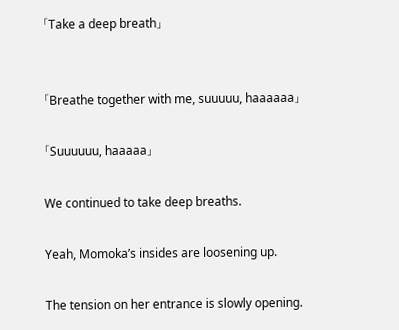「Take a deep breath」


「Breathe together with me, suuuuu, haaaaaa」

「Suuuuuu, haaaaa」

We continued to take deep breaths.

Yeah, Momoka’s insides are loosening up.

The tension on her entrance is slowly opening.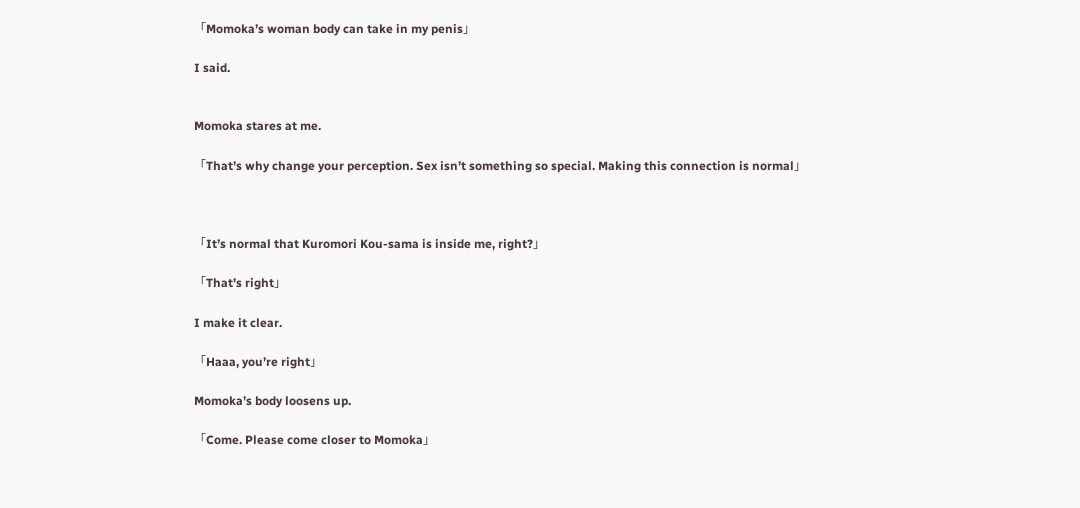「Momoka’s woman body can take in my penis」

I said.


Momoka stares at me.

「That’s why change your perception. Sex isn’t something so special. Making this connection is normal」



「It’s normal that Kuromori Kou-sama is inside me, right?」

「That’s right」

I make it clear.

「Haaa, you’re right」

Momoka’s body loosens up.

「Come. Please come closer to Momoka」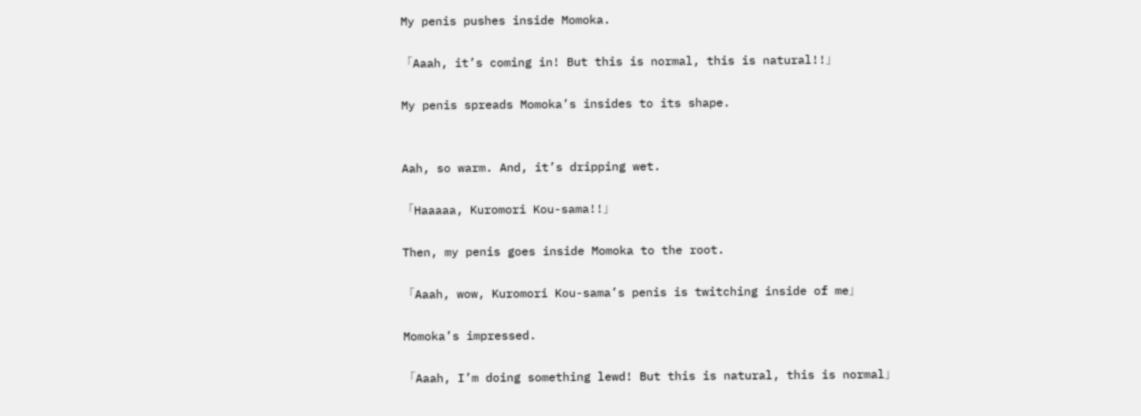My penis pushes inside Momoka.

「Aaah, it’s coming in! But this is normal, this is natural!!」

My penis spreads Momoka’s insides to its shape.


Aah, so warm. And, it’s dripping wet.

「Haaaaa, Kuromori Kou-sama!!」

Then, my penis goes inside Momoka to the root.

「Aaah, wow, Kuromori Kou-sama’s penis is twitching inside of me」

Momoka’s impressed.

「Aaah, I’m doing something lewd! But this is natural, this is normal」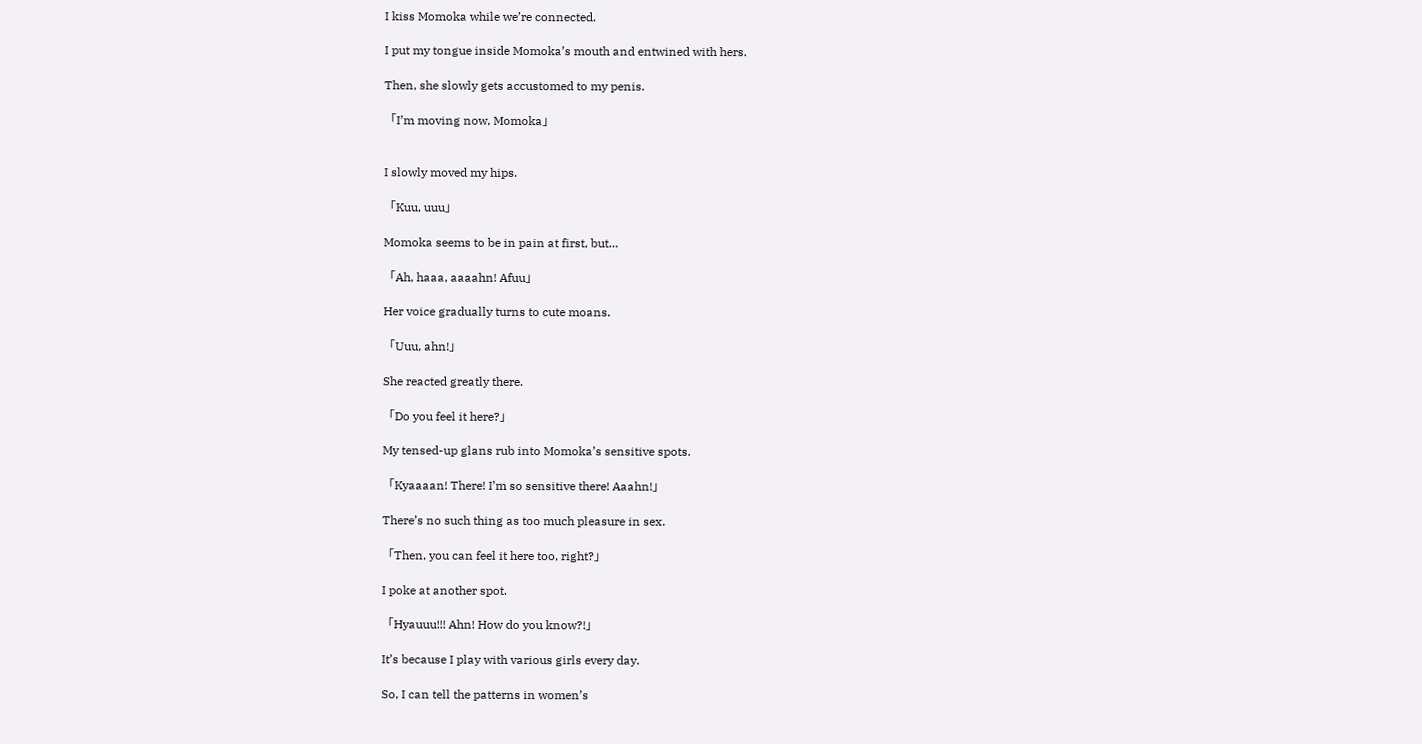I kiss Momoka while we’re connected.

I put my tongue inside Momoka’s mouth and entwined with hers.

Then, she slowly gets accustomed to my penis.

「I’m moving now, Momoka」


I slowly moved my hips.

「Kuu, uuu」

Momoka seems to be in pain at first, but…

「Ah, haaa, aaaahn! Afuu」

Her voice gradually turns to cute moans.

「Uuu, ahn!」

She reacted greatly there.

「Do you feel it here?」

My tensed-up glans rub into Momoka’s sensitive spots.

「Kyaaaan! There! I’m so sensitive there! Aaahn!」

There’s no such thing as too much pleasure in sex.

「Then, you can feel it here too, right?」

I poke at another spot.

「Hyauuu!!! Ahn! How do you know?!」

It’s because I play with various girls every day.

So, I can tell the patterns in women’s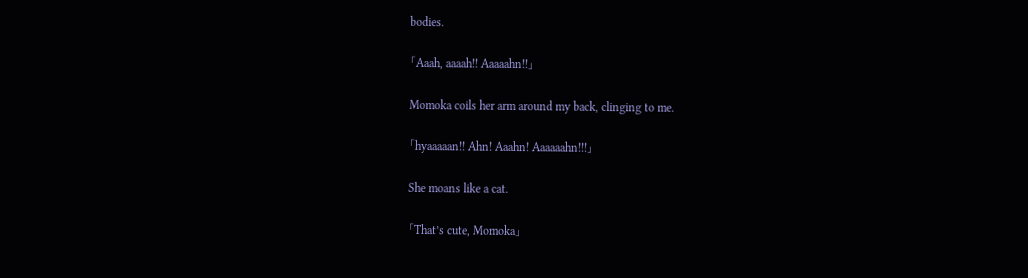bodies.

「Aaah, aaaah!! Aaaaahn!!」

Momoka coils her arm around my back, clinging to me.

「hyaaaaan!! Ahn! Aaahn! Aaaaaahn!!!」

She moans like a cat.

「That’s cute, Momoka」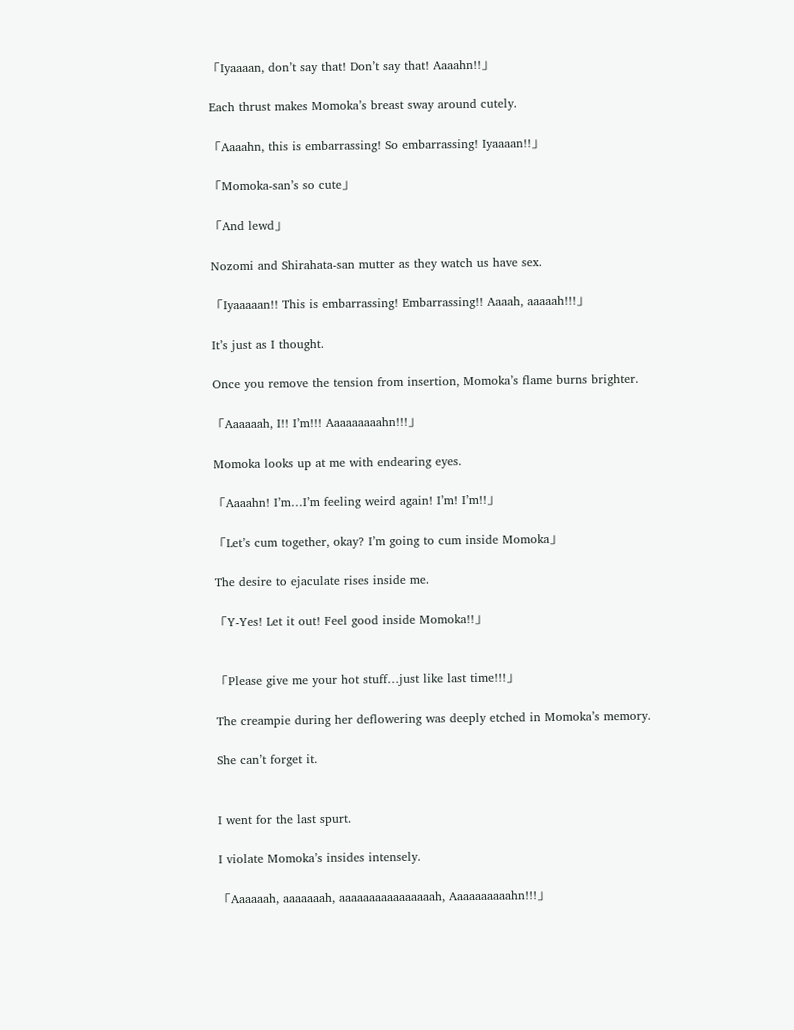「Iyaaaan, don’t say that! Don’t say that! Aaaahn!!」

Each thrust makes Momoka’s breast sway around cutely.

「Aaaahn, this is embarrassing! So embarrassing! Iyaaaan!!」

「Momoka-san’s so cute」

「And lewd」

Nozomi and Shirahata-san mutter as they watch us have sex.

「Iyaaaaan!! This is embarrassing! Embarrassing!! Aaaah, aaaaah!!!」

It’s just as I thought.

Once you remove the tension from insertion, Momoka’s flame burns brighter.

「Aaaaaah, I!! I’m!!! Aaaaaaaaahn!!!」

Momoka looks up at me with endearing eyes.

「Aaaahn! I’m…I’m feeling weird again! I’m! I’m!!」

「Let’s cum together, okay? I’m going to cum inside Momoka」

The desire to ejaculate rises inside me.

「Y-Yes! Let it out! Feel good inside Momoka!!」


「Please give me your hot stuff…just like last time!!!」

The creampie during her deflowering was deeply etched in Momoka’s memory.

She can’t forget it.


I went for the last spurt.

I violate Momoka’s insides intensely.

「Aaaaaah, aaaaaaah, aaaaaaaaaaaaaaaah, Aaaaaaaaaahn!!!」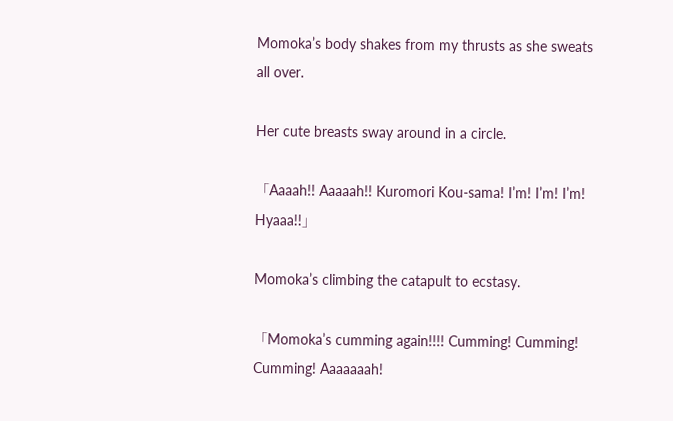Momoka’s body shakes from my thrusts as she sweats all over.

Her cute breasts sway around in a circle.

「Aaaah!! Aaaaah!! Kuromori Kou-sama! I’m! I’m! I’m! Hyaaa!!」

Momoka’s climbing the catapult to ecstasy.

「Momoka’s cumming again!!!! Cumming! Cumming! Cumming! Aaaaaaah!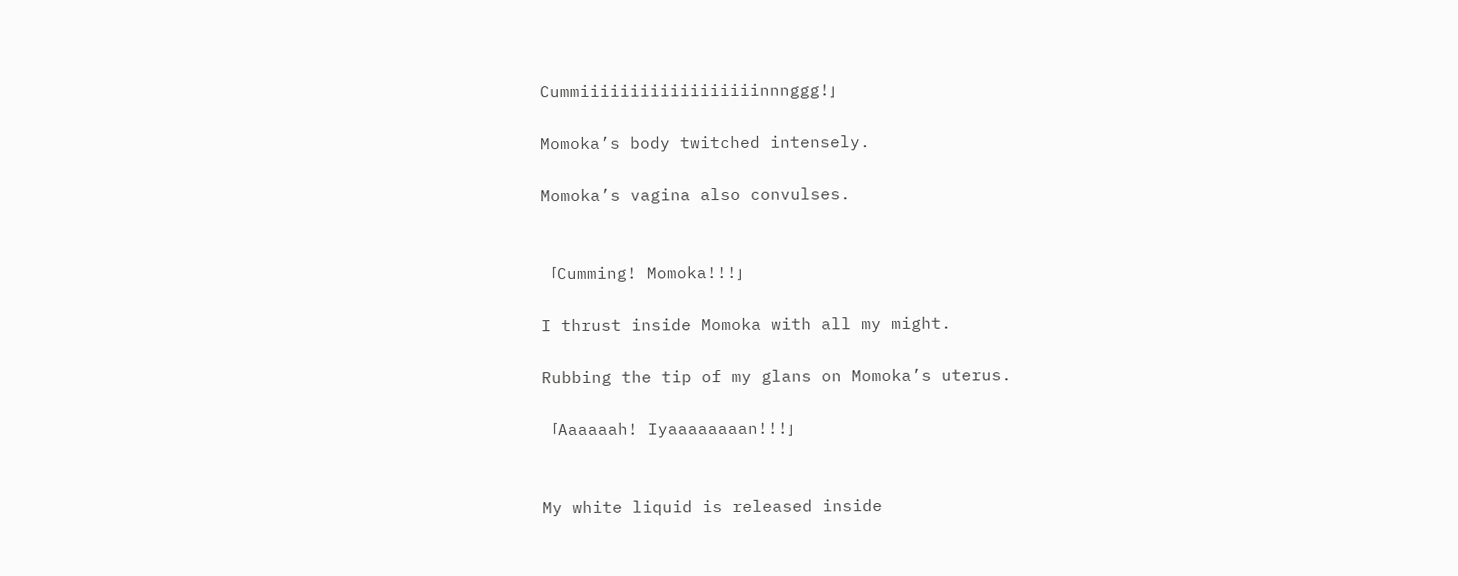Cummiiiiiiiiiiiiiiiiiinnnggg!」

Momoka’s body twitched intensely.

Momoka’s vagina also convulses.


「Cumming! Momoka!!!」

I thrust inside Momoka with all my might.

Rubbing the tip of my glans on Momoka’s uterus.

「Aaaaaah! Iyaaaaaaaan!!!」


My white liquid is released inside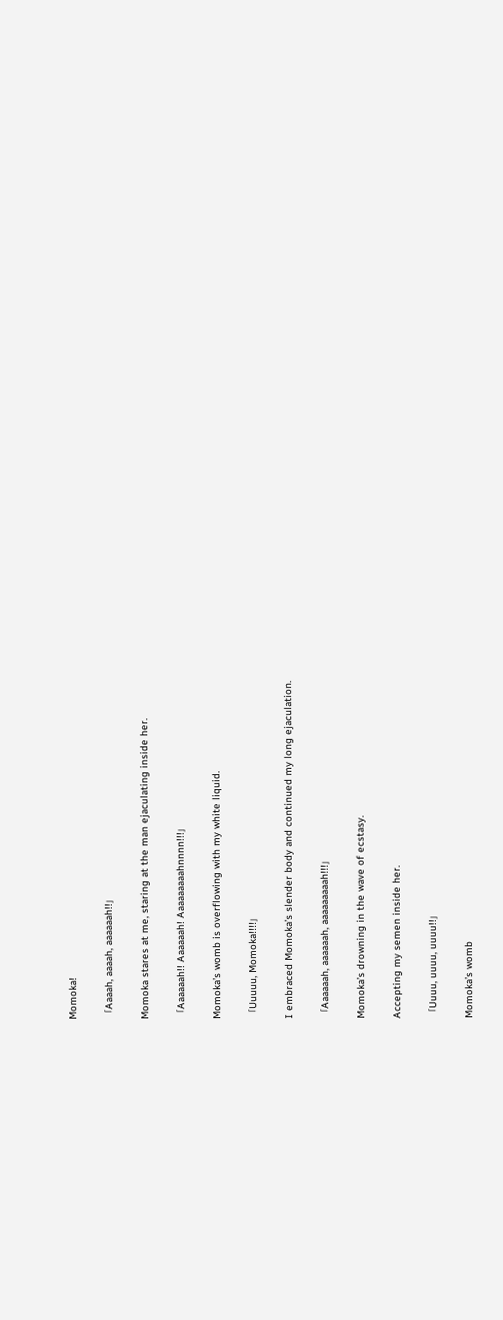Momoka!

「Aaaah, aaaah, aaaaaah!!」

Momoka stares at me, staring at the man ejaculating inside her.

「Aaaaaah!! Aaaaaah! Aaaaaaaaahnnnn!!!」

Momoka’s womb is overflowing with my white liquid.

「Uuuuu, Momoka!!!!」

I embraced Momoka’s slender body and continued my long ejaculation.

「Aaaaaah, aaaaaah, aaaaaaaaah!!!」

Momoka’s drowning in the wave of ecstasy.

Accepting my semen inside her.

「Uuuu, uuuu, uuuu!!」

Momoka’s womb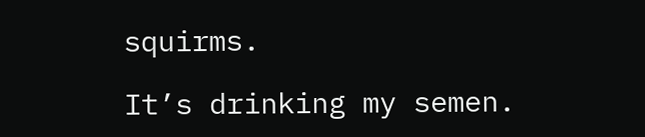squirms.

It’s drinking my semen.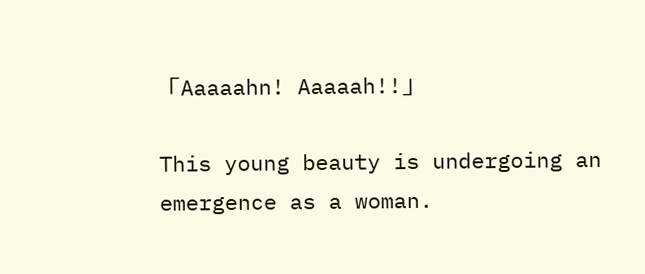「Aaaaahn! Aaaaah!!」

This young beauty is undergoing an emergence as a woman.